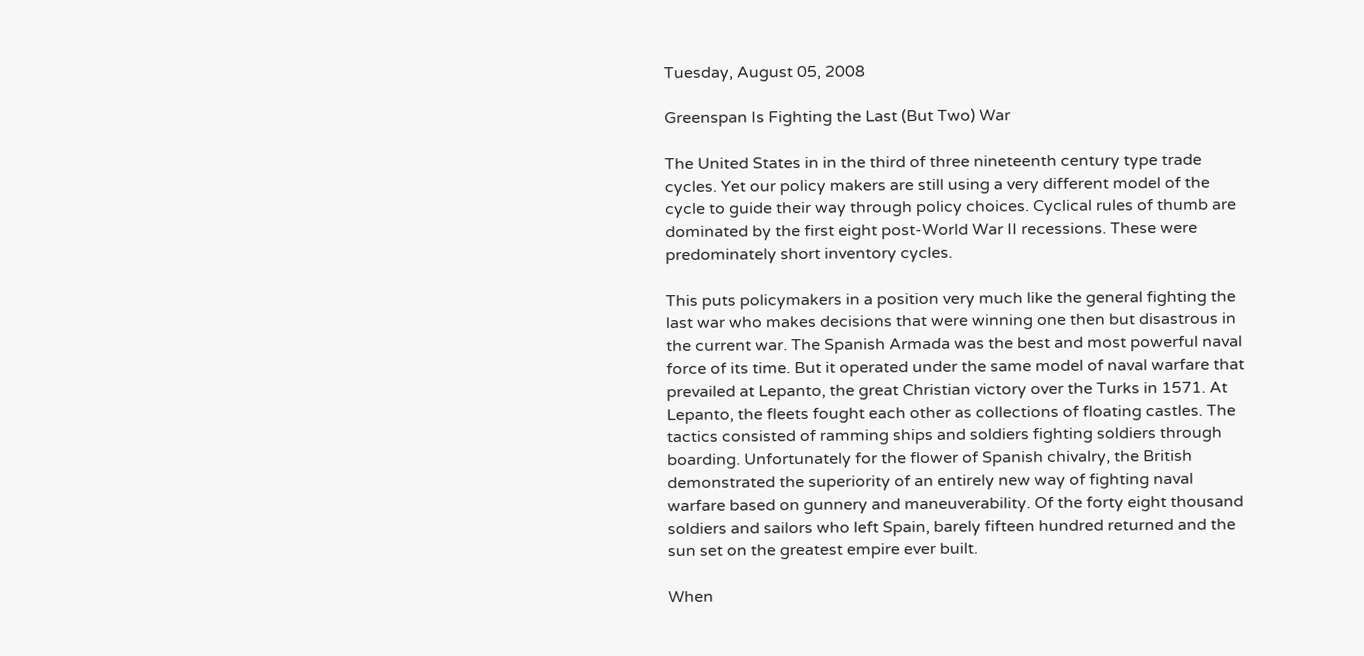Tuesday, August 05, 2008

Greenspan Is Fighting the Last (But Two) War

The United States in in the third of three nineteenth century type trade cycles. Yet our policy makers are still using a very different model of the cycle to guide their way through policy choices. Cyclical rules of thumb are dominated by the first eight post-World War II recessions. These were predominately short inventory cycles.

This puts policymakers in a position very much like the general fighting the last war who makes decisions that were winning one then but disastrous in the current war. The Spanish Armada was the best and most powerful naval force of its time. But it operated under the same model of naval warfare that prevailed at Lepanto, the great Christian victory over the Turks in 1571. At Lepanto, the fleets fought each other as collections of floating castles. The tactics consisted of ramming ships and soldiers fighting soldiers through boarding. Unfortunately for the flower of Spanish chivalry, the British demonstrated the superiority of an entirely new way of fighting naval warfare based on gunnery and maneuverability. Of the forty eight thousand soldiers and sailors who left Spain, barely fifteen hundred returned and the sun set on the greatest empire ever built.

When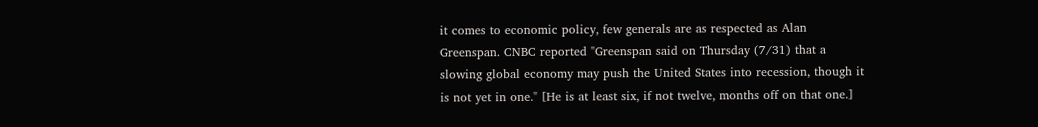it comes to economic policy, few generals are as respected as Alan Greenspan. CNBC reported "Greenspan said on Thursday (7/31) that a slowing global economy may push the United States into recession, though it is not yet in one." [He is at least six, if not twelve, months off on that one.]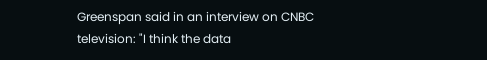Greenspan said in an interview on CNBC television: "I think the data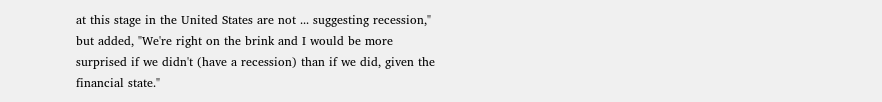at this stage in the United States are not ... suggesting recession," but added, "We're right on the brink and I would be more surprised if we didn't (have a recession) than if we did, given the financial state."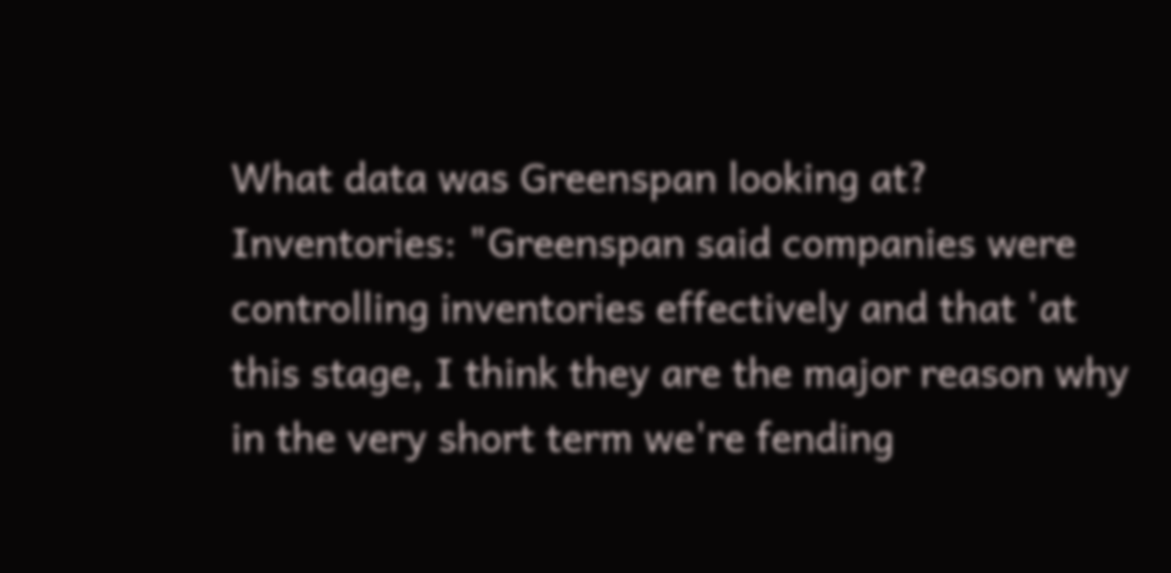What data was Greenspan looking at? Inventories: "Greenspan said companies were controlling inventories effectively and that 'at this stage, I think they are the major reason why in the very short term we're fending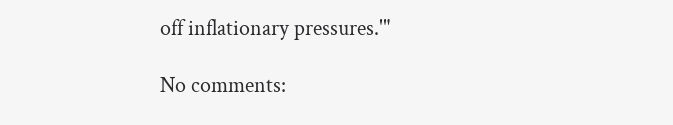off inflationary pressures.'"

No comments: